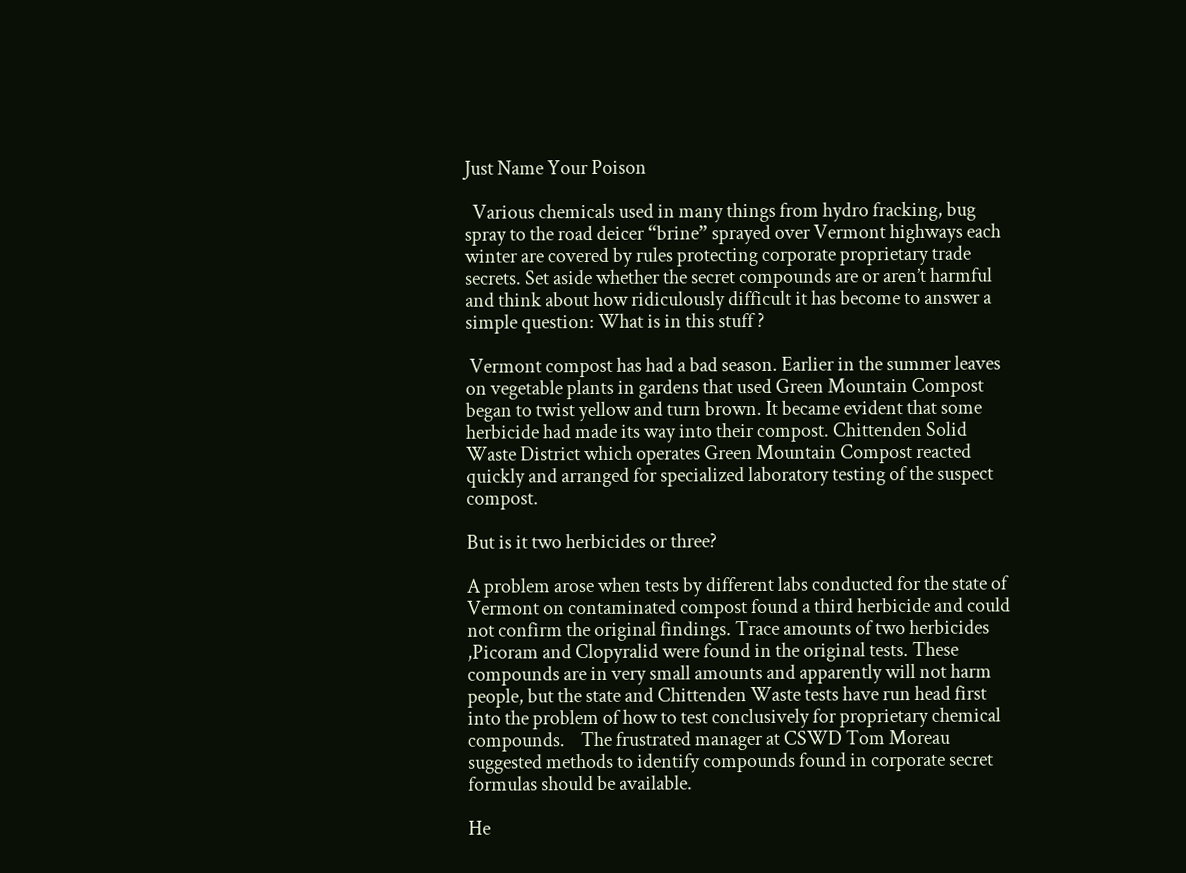Just Name Your Poison

  Various chemicals used in many things from hydro fracking, bug spray to the road deicer “brine” sprayed over Vermont highways each winter are covered by rules protecting corporate proprietary trade secrets. Set aside whether the secret compounds are or aren’t harmful and think about how ridiculously difficult it has become to answer a simple question: What is in this stuff ?

 Vermont compost has had a bad season. Earlier in the summer leaves on vegetable plants in gardens that used Green Mountain Compost began to twist yellow and turn brown. It became evident that some herbicide had made its way into their compost. Chittenden Solid Waste District which operates Green Mountain Compost reacted quickly and arranged for specialized laboratory testing of the suspect compost.

But is it two herbicides or three?

A problem arose when tests by different labs conducted for the state of Vermont on contaminated compost found a third herbicide and could not confirm the original findings. Trace amounts of two herbicides ,Picoram and Clopyralid were found in the original tests. These compounds are in very small amounts and apparently will not harm people, but the state and Chittenden Waste tests have run head first into the problem of how to test conclusively for proprietary chemical compounds.    The frustrated manager at CSWD Tom Moreau suggested methods to identify compounds found in corporate secret formulas should be available.

He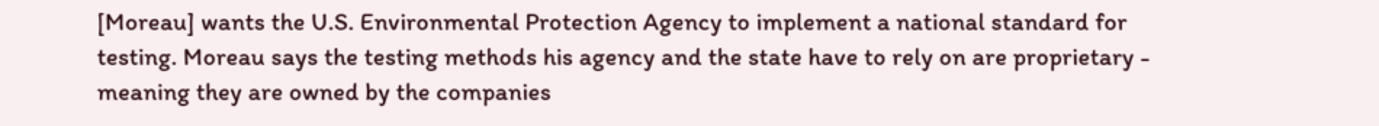[Moreau] wants the U.S. Environmental Protection Agency to implement a national standard for testing. Moreau says the testing methods his agency and the state have to rely on are proprietary - meaning they are owned by the companies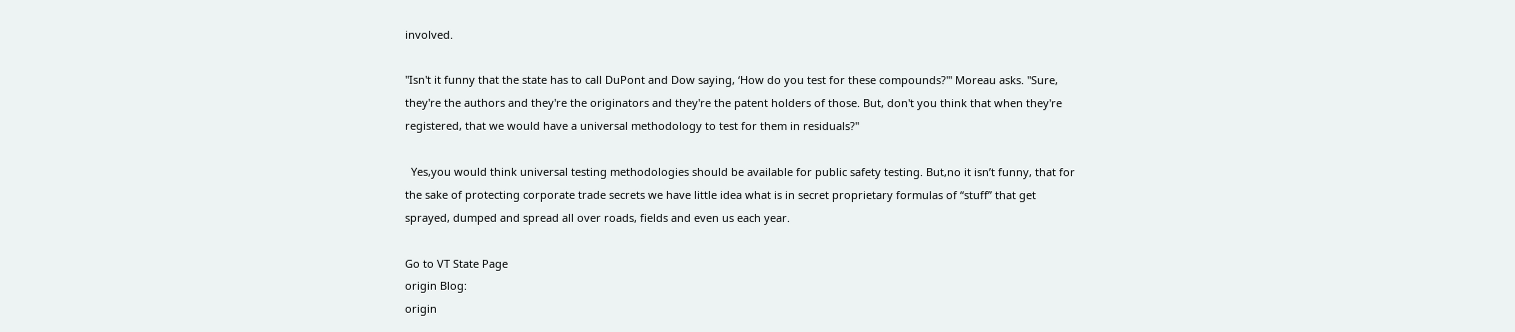involved.

"Isn't it funny that the state has to call DuPont and Dow saying, ‘How do you test for these compounds?'" Moreau asks. "Sure, they're the authors and they're the originators and they're the patent holders of those. But, don't you think that when they're registered, that we would have a universal methodology to test for them in residuals?"

  Yes,you would think universal testing methodologies should be available for public safety testing. But,no it isn’t funny, that for the sake of protecting corporate trade secrets we have little idea what is in secret proprietary formulas of “stuff” that get sprayed, dumped and spread all over roads, fields and even us each year.

Go to VT State Page
origin Blog:
origin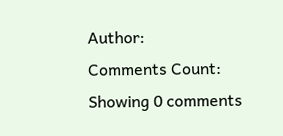Author:
Comments Count:
Showing 0 comments